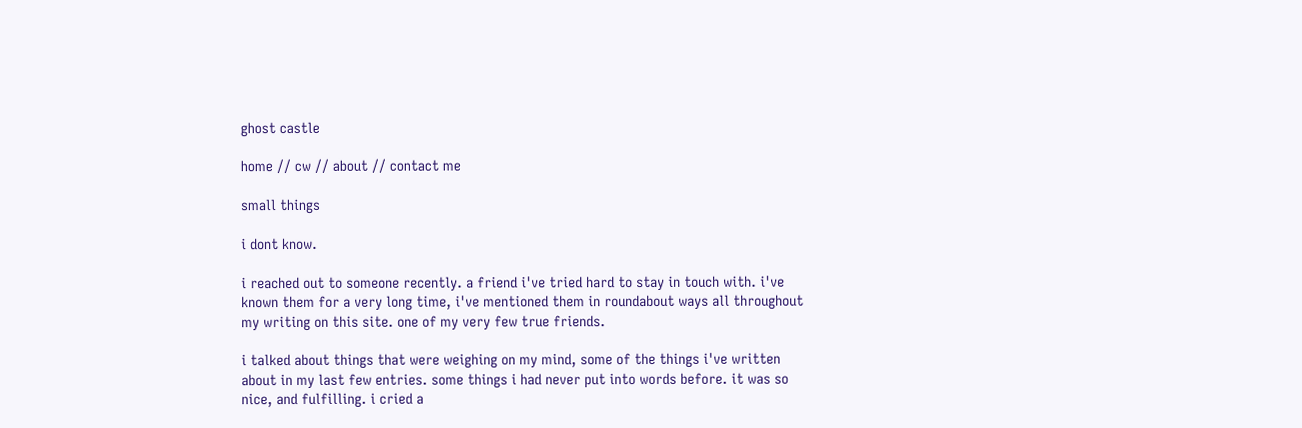ghost castle

home // cw // about // contact me

small things

i dont know.

i reached out to someone recently. a friend i've tried hard to stay in touch with. i've known them for a very long time, i've mentioned them in roundabout ways all throughout my writing on this site. one of my very few true friends.

i talked about things that were weighing on my mind, some of the things i've written about in my last few entries. some things i had never put into words before. it was so nice, and fulfilling. i cried a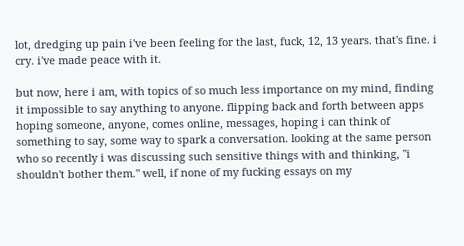lot, dredging up pain i've been feeling for the last, fuck, 12, 13 years. that's fine. i cry. i've made peace with it.

but now, here i am, with topics of so much less importance on my mind, finding it impossible to say anything to anyone. flipping back and forth between apps hoping someone, anyone, comes online, messages, hoping i can think of something to say, some way to spark a conversation. looking at the same person who so recently i was discussing such sensitive things with and thinking, "i shouldn't bother them." well, if none of my fucking essays on my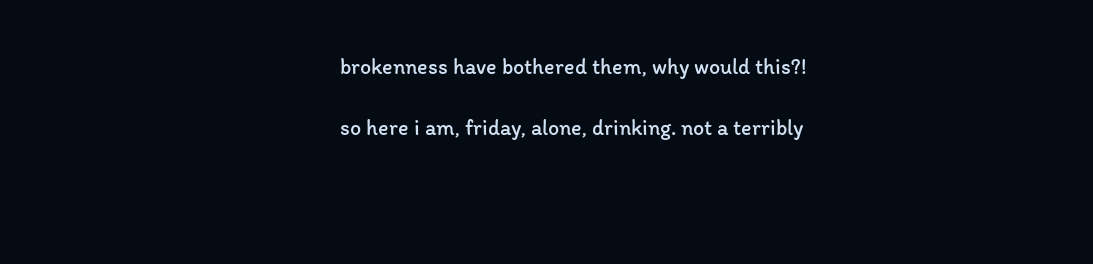brokenness have bothered them, why would this?!

so here i am, friday, alone, drinking. not a terribly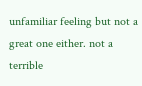unfamiliar feeling but not a great one either. not a terrible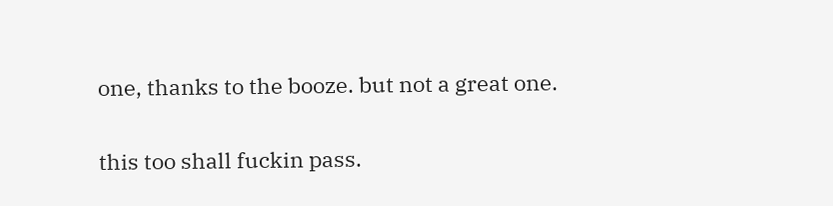one, thanks to the booze. but not a great one.

this too shall fuckin pass.